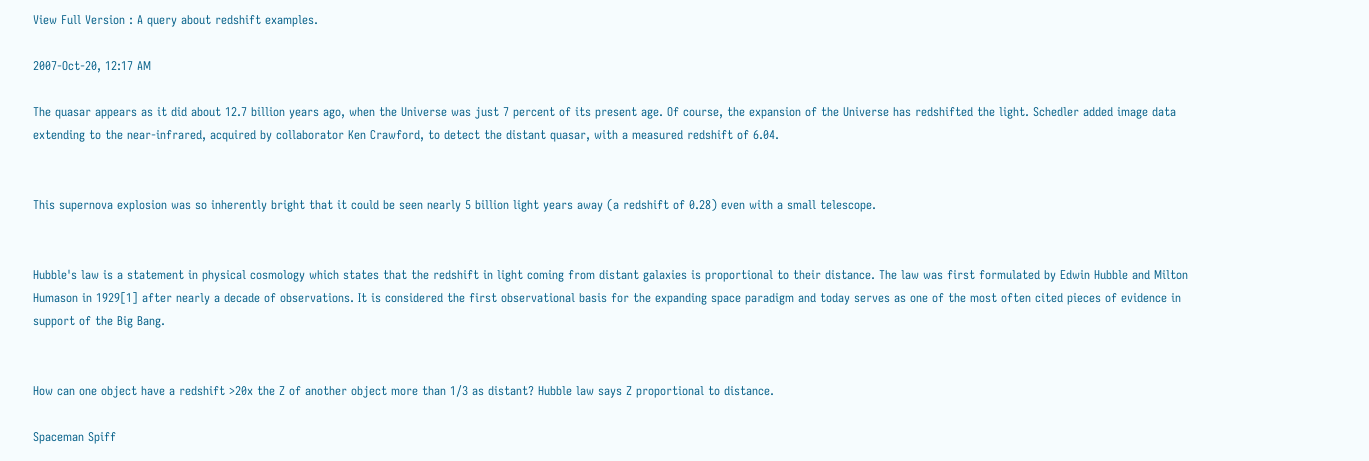View Full Version : A query about redshift examples.

2007-Oct-20, 12:17 AM

The quasar appears as it did about 12.7 billion years ago, when the Universe was just 7 percent of its present age. Of course, the expansion of the Universe has redshifted the light. Schedler added image data extending to the near-infrared, acquired by collaborator Ken Crawford, to detect the distant quasar, with a measured redshift of 6.04.


This supernova explosion was so inherently bright that it could be seen nearly 5 billion light years away (a redshift of 0.28) even with a small telescope.


Hubble's law is a statement in physical cosmology which states that the redshift in light coming from distant galaxies is proportional to their distance. The law was first formulated by Edwin Hubble and Milton Humason in 1929[1] after nearly a decade of observations. It is considered the first observational basis for the expanding space paradigm and today serves as one of the most often cited pieces of evidence in support of the Big Bang.


How can one object have a redshift >20x the Z of another object more than 1/3 as distant? Hubble law says Z proportional to distance.

Spaceman Spiff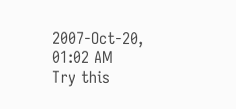2007-Oct-20, 01:02 AM
Try this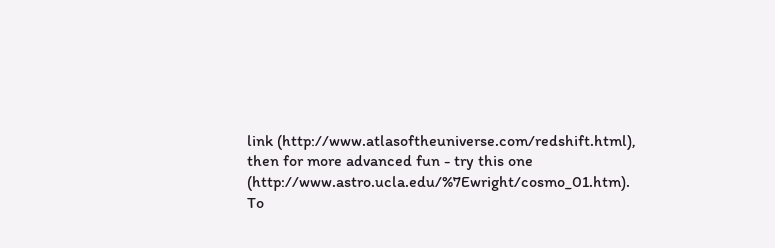link (http://www.atlasoftheuniverse.com/redshift.html), then for more advanced fun - try this one (http://www.astro.ucla.edu/%7Ewright/cosmo_01.htm).
To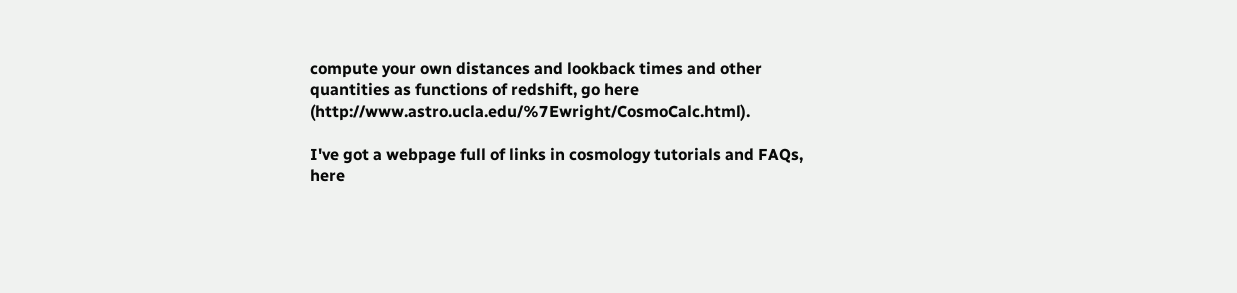compute your own distances and lookback times and other quantities as functions of redshift, go here (http://www.astro.ucla.edu/%7Ewright/CosmoCalc.html).

I've got a webpage full of links in cosmology tutorials and FAQs, here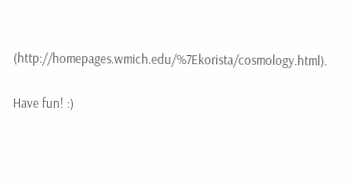(http://homepages.wmich.edu/%7Ekorista/cosmology.html).

Have fun! :)